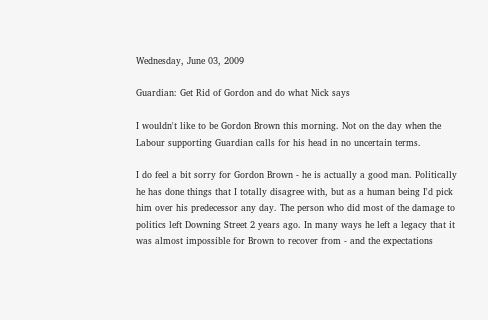Wednesday, June 03, 2009

Guardian: Get Rid of Gordon and do what Nick says

I wouldn't like to be Gordon Brown this morning. Not on the day when the Labour supporting Guardian calls for his head in no uncertain terms.

I do feel a bit sorry for Gordon Brown - he is actually a good man. Politically he has done things that I totally disagree with, but as a human being I'd pick him over his predecessor any day. The person who did most of the damage to politics left Downing Street 2 years ago. In many ways he left a legacy that it was almost impossible for Brown to recover from - and the expectations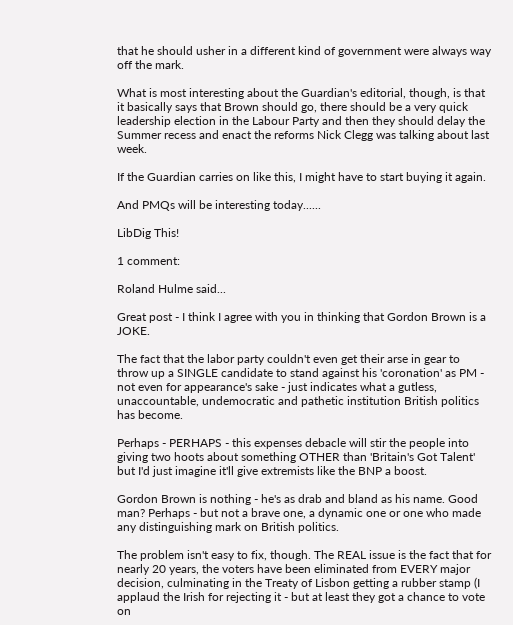that he should usher in a different kind of government were always way off the mark.

What is most interesting about the Guardian's editorial, though, is that it basically says that Brown should go, there should be a very quick leadership election in the Labour Party and then they should delay the Summer recess and enact the reforms Nick Clegg was talking about last week.

If the Guardian carries on like this, I might have to start buying it again.

And PMQs will be interesting today......

LibDig This!

1 comment:

Roland Hulme said...

Great post - I think I agree with you in thinking that Gordon Brown is a JOKE.

The fact that the labor party couldn't even get their arse in gear to throw up a SINGLE candidate to stand against his 'coronation' as PM - not even for appearance's sake - just indicates what a gutless, unaccountable, undemocratic and pathetic institution British politics has become.

Perhaps - PERHAPS - this expenses debacle will stir the people into giving two hoots about something OTHER than 'Britain's Got Talent' but I'd just imagine it'll give extremists like the BNP a boost.

Gordon Brown is nothing - he's as drab and bland as his name. Good man? Perhaps - but not a brave one, a dynamic one or one who made any distinguishing mark on British politics.

The problem isn't easy to fix, though. The REAL issue is the fact that for nearly 20 years, the voters have been eliminated from EVERY major decision, culminating in the Treaty of Lisbon getting a rubber stamp (I applaud the Irish for rejecting it - but at least they got a chance to vote on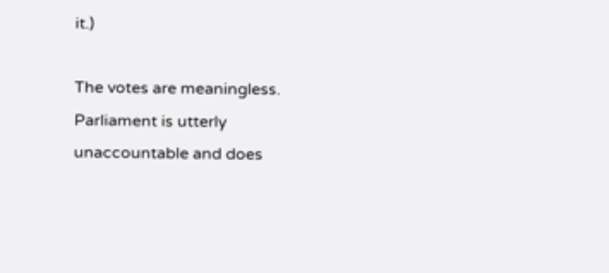it.)

The votes are meaningless. Parliament is utterly unaccountable and does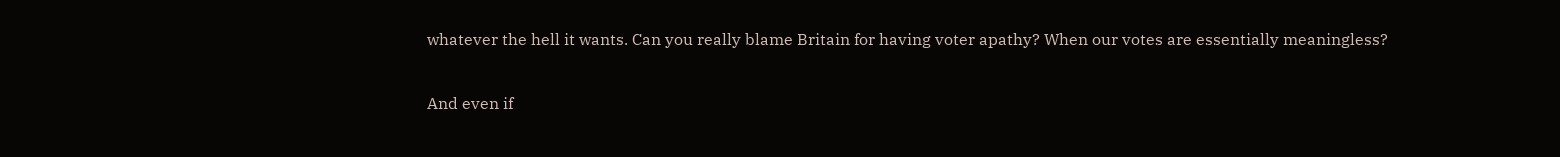whatever the hell it wants. Can you really blame Britain for having voter apathy? When our votes are essentially meaningless?

And even if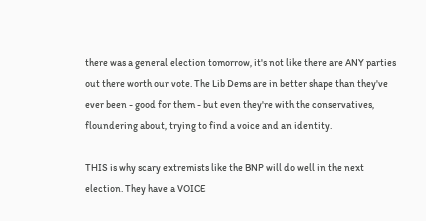there was a general election tomorrow, it's not like there are ANY parties out there worth our vote. The Lib Dems are in better shape than they've ever been - good for them - but even they're with the conservatives, floundering about, trying to find a voice and an identity.

THIS is why scary extremists like the BNP will do well in the next election. They have a VOICE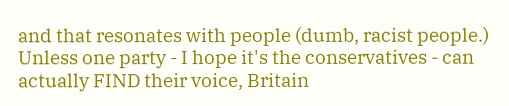and that resonates with people (dumb, racist people.) Unless one party - I hope it's the conservatives - can actually FIND their voice, Britain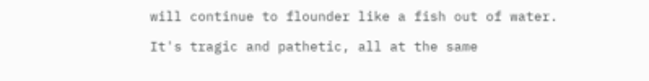will continue to flounder like a fish out of water.

It's tragic and pathetic, all at the same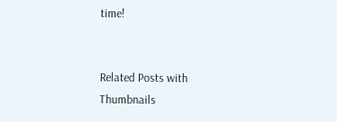time!


Related Posts with Thumbnails